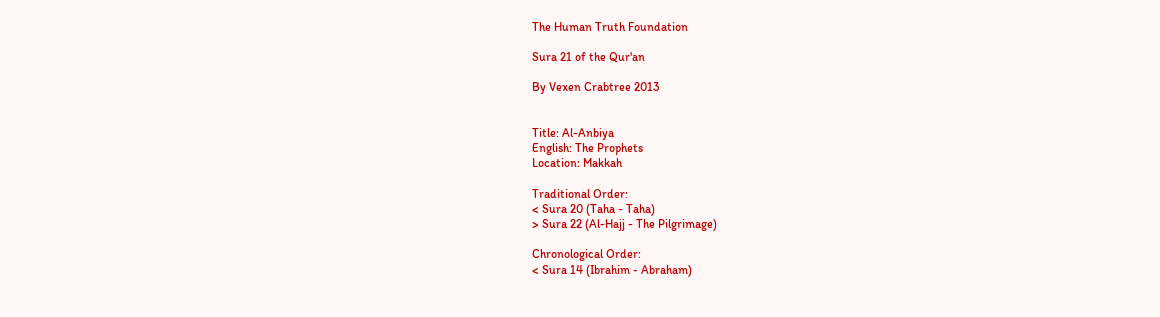The Human Truth Foundation

Sura 21 of the Qur'an

By Vexen Crabtree 2013


Title: Al-Anbiya
English: The Prophets
Location: Makkah

Traditional Order:
< Sura 20 (Taha - Taha)
> Sura 22 (Al-Hajj - The Pilgrimage)

Chronological Order:
< Sura 14 (Ibrahim - Abraham)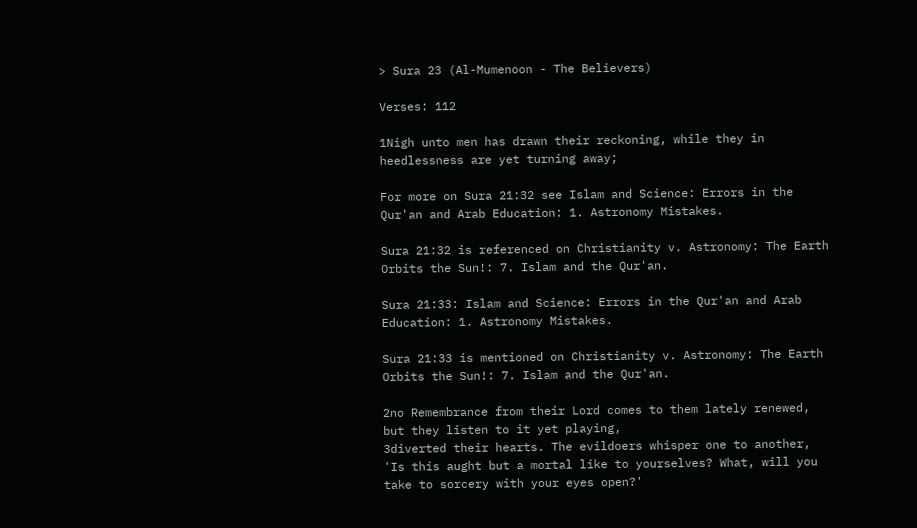> Sura 23 (Al-Mumenoon - The Believers)

Verses: 112

1Nigh unto men has drawn their reckoning, while they in heedlessness are yet turning away;

For more on Sura 21:32 see Islam and Science: Errors in the Qur'an and Arab Education: 1. Astronomy Mistakes.

Sura 21:32 is referenced on Christianity v. Astronomy: The Earth Orbits the Sun!: 7. Islam and the Qur'an.

Sura 21:33: Islam and Science: Errors in the Qur'an and Arab Education: 1. Astronomy Mistakes.

Sura 21:33 is mentioned on Christianity v. Astronomy: The Earth Orbits the Sun!: 7. Islam and the Qur'an.

2no Remembrance from their Lord comes to them lately renewed, but they listen to it yet playing,
3diverted their hearts. The evildoers whisper one to another, 'Is this aught but a mortal like to yourselves? What, will you take to sorcery with your eyes open?'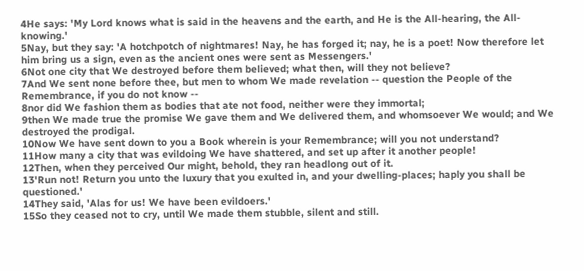4He says: 'My Lord knows what is said in the heavens and the earth, and He is the All-hearing, the All-knowing.'
5Nay, but they say: 'A hotchpotch of nightmares! Nay, he has forged it; nay, he is a poet! Now therefore let him bring us a sign, even as the ancient ones were sent as Messengers.'
6Not one city that We destroyed before them believed; what then, will they not believe?
7And We sent none before thee, but men to whom We made revelation -- question the People of the Remembrance, if you do not know --
8nor did We fashion them as bodies that ate not food, neither were they immortal;
9then We made true the promise We gave them and We delivered them, and whomsoever We would; and We destroyed the prodigal.
10Now We have sent down to you a Book wherein is your Remembrance; will you not understand?
11How many a city that was evildoing We have shattered, and set up after it another people!
12Then, when they perceived Our might, behold, they ran headlong out of it.
13'Run not! Return you unto the luxury that you exulted in, and your dwelling-places; haply you shall be questioned.'
14They said, 'Alas for us! We have been evildoers.'
15So they ceased not to cry, until We made them stubble, silent and still.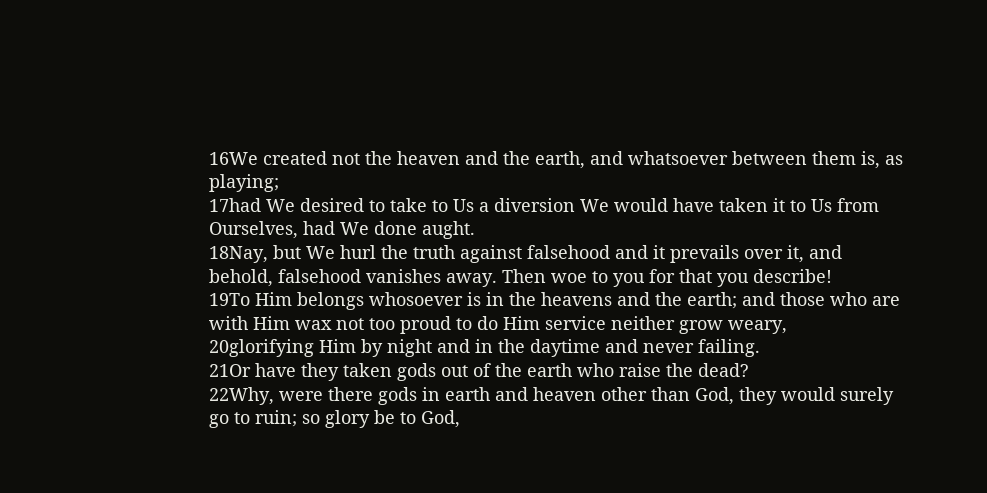16We created not the heaven and the earth, and whatsoever between them is, as playing;
17had We desired to take to Us a diversion We would have taken it to Us from Ourselves, had We done aught.
18Nay, but We hurl the truth against falsehood and it prevails over it, and behold, falsehood vanishes away. Then woe to you for that you describe!
19To Him belongs whosoever is in the heavens and the earth; and those who are with Him wax not too proud to do Him service neither grow weary,
20glorifying Him by night and in the daytime and never failing.
21Or have they taken gods out of the earth who raise the dead?
22Why, were there gods in earth and heaven other than God, they would surely go to ruin; so glory be to God,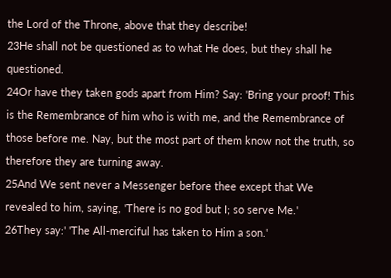the Lord of the Throne, above that they describe!
23He shall not be questioned as to what He does, but they shall he questioned.
24Or have they taken gods apart from Him? Say: 'Bring your proof! This is the Remembrance of him who is with me, and the Remembrance of those before me. Nay, but the most part of them know not the truth, so therefore they are turning away.
25And We sent never a Messenger before thee except that We revealed to him, saying, 'There is no god but I; so serve Me.'
26They say:' 'The All-merciful has taken to Him a son.'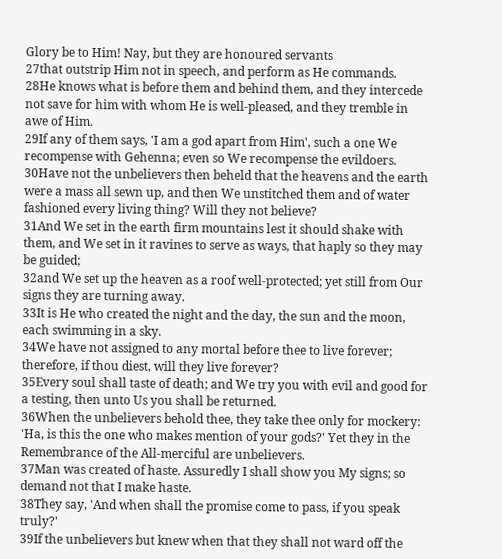Glory be to Him! Nay, but they are honoured servants
27that outstrip Him not in speech, and perform as He commands.
28He knows what is before them and behind them, and they intercede not save for him with whom He is well-pleased, and they tremble in awe of Him.
29If any of them says, 'I am a god apart from Him', such a one We recompense with Gehenna; even so We recompense the evildoers.
30Have not the unbelievers then beheld that the heavens and the earth were a mass all sewn up, and then We unstitched them and of water fashioned every living thing? Will they not believe?
31And We set in the earth firm mountains lest it should shake with them, and We set in it ravines to serve as ways, that haply so they may be guided;
32and We set up the heaven as a roof well-protected; yet still from Our signs they are turning away.
33It is He who created the night and the day, the sun and the moon, each swimming in a sky.
34We have not assigned to any mortal before thee to live forever; therefore, if thou diest, will they live forever?
35Every soul shall taste of death; and We try you with evil and good for a testing, then unto Us you shall be returned.
36When the unbelievers behold thee, they take thee only for mockery: 'Ha, is this the one who makes mention of your gods?' Yet they in the Remembrance of the All-merciful are unbelievers.
37Man was created of haste. Assuredly I shall show you My signs; so demand not that I make haste.
38They say, 'And when shall the promise come to pass, if you speak truly?'
39If the unbelievers but knew when that they shall not ward off the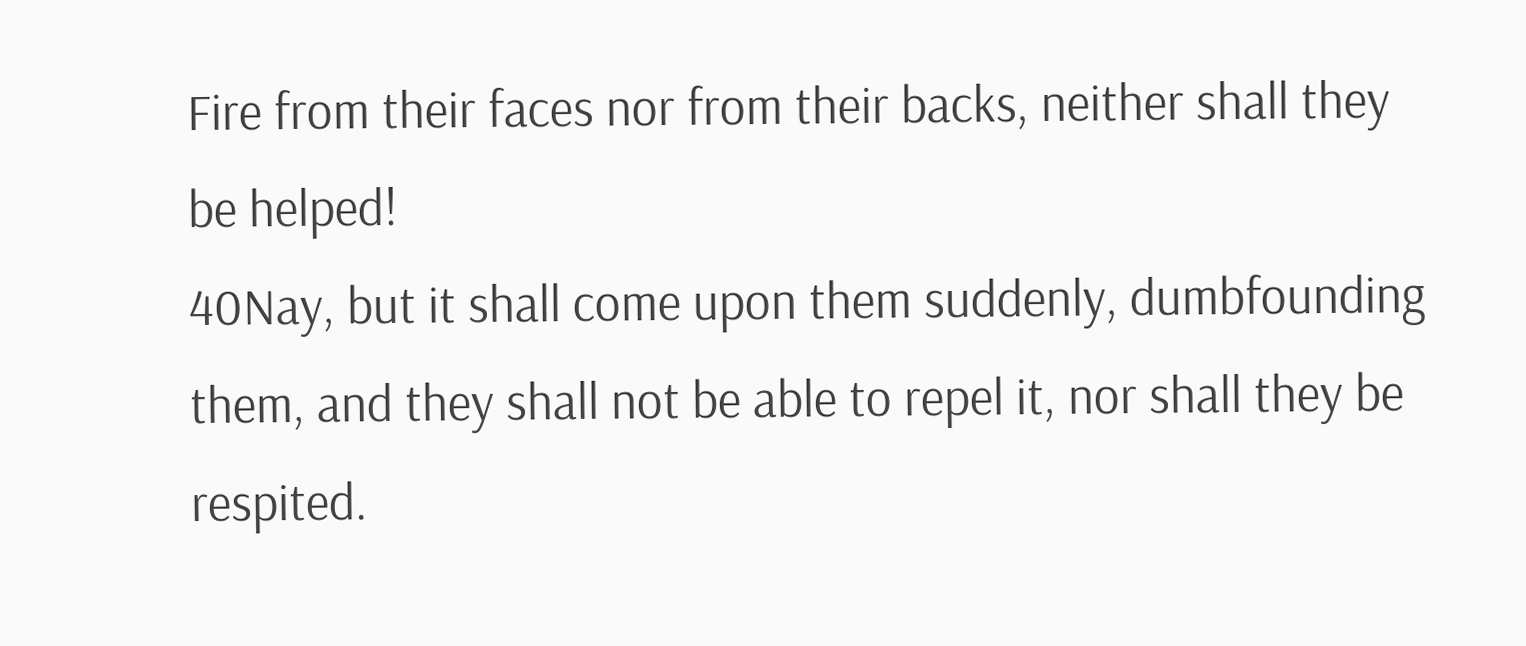Fire from their faces nor from their backs, neither shall they be helped!
40Nay, but it shall come upon them suddenly, dumbfounding them, and they shall not be able to repel it, nor shall they be respited.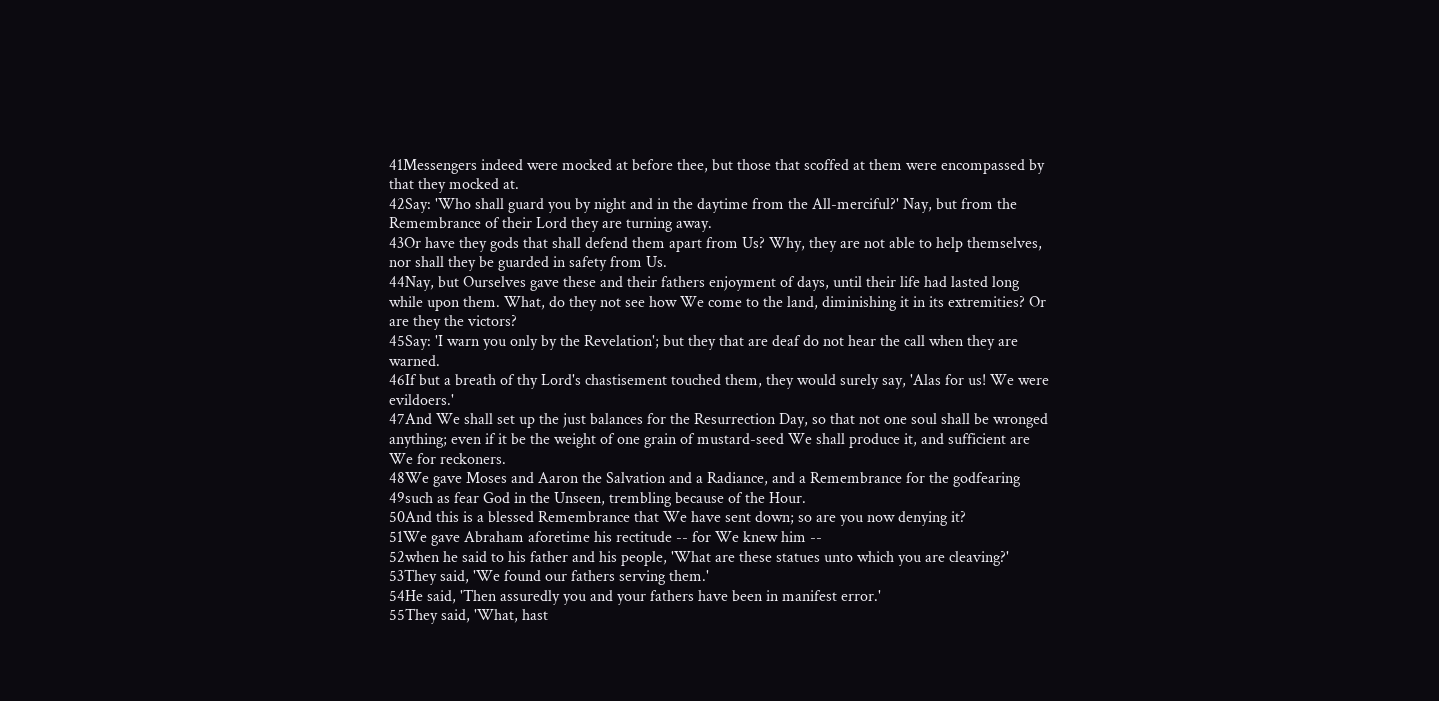41Messengers indeed were mocked at before thee, but those that scoffed at them were encompassed by that they mocked at.
42Say: 'Who shall guard you by night and in the daytime from the All-merciful?' Nay, but from the Remembrance of their Lord they are turning away.
43Or have they gods that shall defend them apart from Us? Why, they are not able to help themselves, nor shall they be guarded in safety from Us.
44Nay, but Ourselves gave these and their fathers enjoyment of days, until their life had lasted long while upon them. What, do they not see how We come to the land, diminishing it in its extremities? Or are they the victors?
45Say: 'I warn you only by the Revelation'; but they that are deaf do not hear the call when they are warned.
46If but a breath of thy Lord's chastisement touched them, they would surely say, 'Alas for us! We were evildoers.'
47And We shall set up the just balances for the Resurrection Day, so that not one soul shall be wronged anything; even if it be the weight of one grain of mustard-seed We shall produce it, and sufficient are We for reckoners.
48We gave Moses and Aaron the Salvation and a Radiance, and a Remembrance for the godfearing
49such as fear God in the Unseen, trembling because of the Hour.
50And this is a blessed Remembrance that We have sent down; so are you now denying it?
51We gave Abraham aforetime his rectitude -- for We knew him --
52when he said to his father and his people, 'What are these statues unto which you are cleaving?'
53They said, 'We found our fathers serving them.'
54He said, 'Then assuredly you and your fathers have been in manifest error.'
55They said, 'What, hast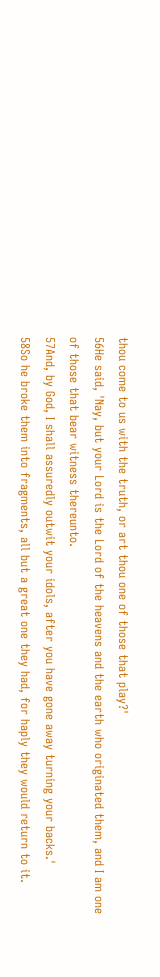thou come to us with the truth, or art thou one of those that play?'
56He said, 'Nay, but your Lord is the Lord of the heavens and the earth who originated them, and I am one of those that bear witness thereunto.
57And, by God, I shall assuredly outwit your idols, after you have gone away turning your backs.'
58So he broke them into fragments, all but a great one they had, for haply they would return to it.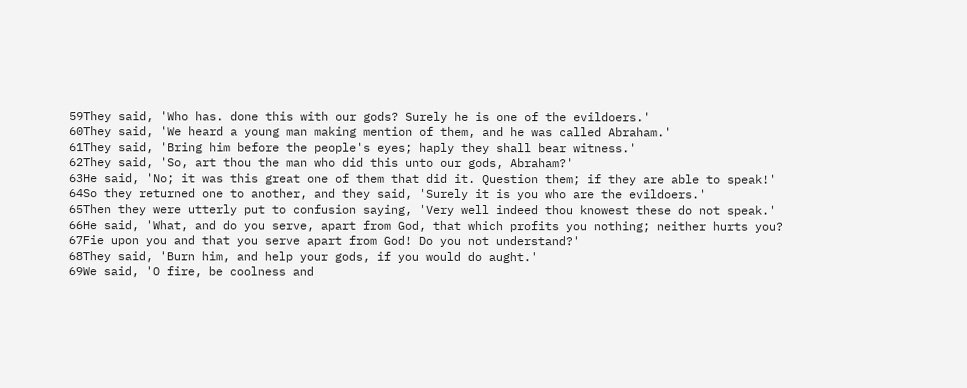59They said, 'Who has. done this with our gods? Surely he is one of the evildoers.'
60They said, 'We heard a young man making mention of them, and he was called Abraham.'
61They said, 'Bring him before the people's eyes; haply they shall bear witness.'
62They said, 'So, art thou the man who did this unto our gods, Abraham?'
63He said, 'No; it was this great one of them that did it. Question them; if they are able to speak!'
64So they returned one to another, and they said, 'Surely it is you who are the evildoers.'
65Then they were utterly put to confusion saying, 'Very well indeed thou knowest these do not speak.'
66He said, 'What, and do you serve, apart from God, that which profits you nothing; neither hurts you?
67Fie upon you and that you serve apart from God! Do you not understand?'
68They said, 'Burn him, and help your gods, if you would do aught.'
69We said, 'O fire, be coolness and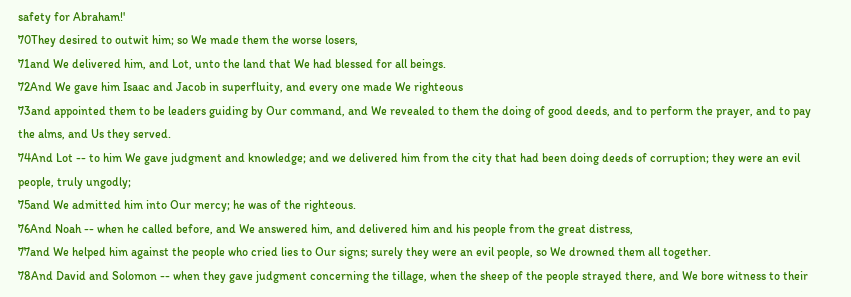safety for Abraham!'
70They desired to outwit him; so We made them the worse losers,
71and We delivered him, and Lot, unto the land that We had blessed for all beings.
72And We gave him Isaac and Jacob in superfluity, and every one made We righteous
73and appointed them to be leaders guiding by Our command, and We revealed to them the doing of good deeds, and to perform the prayer, and to pay the alms, and Us they served.
74And Lot -- to him We gave judgment and knowledge; and we delivered him from the city that had been doing deeds of corruption; they were an evil people, truly ungodly;
75and We admitted him into Our mercy; he was of the righteous.
76And Noah -- when he called before, and We answered him, and delivered him and his people from the great distress,
77and We helped him against the people who cried lies to Our signs; surely they were an evil people, so We drowned them all together.
78And David and Solomon -- when they gave judgment concerning the tillage, when the sheep of the people strayed there, and We bore witness to their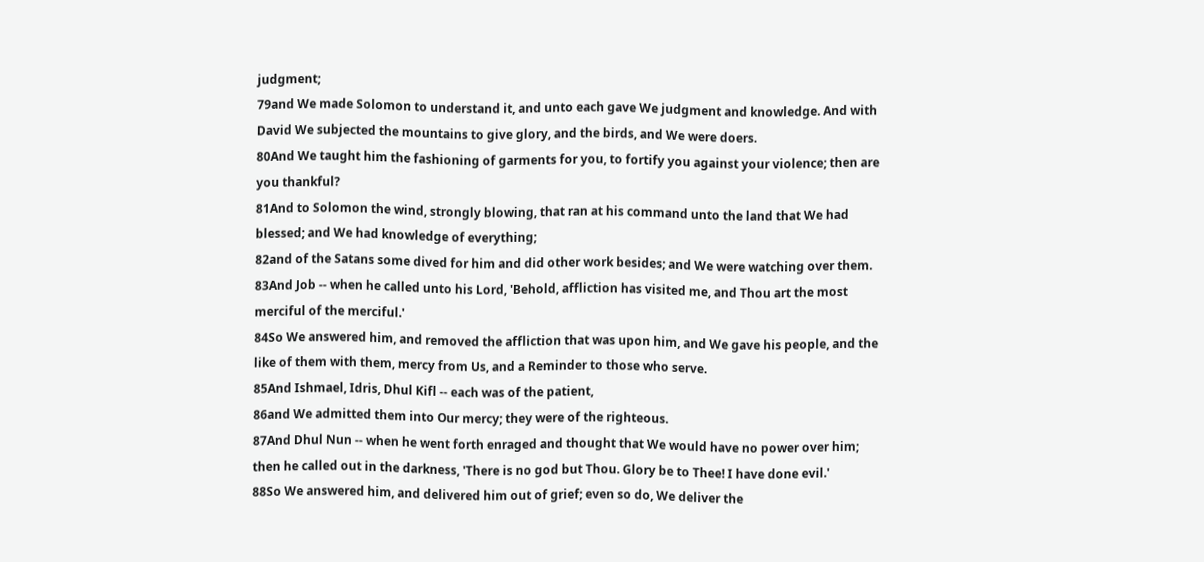judgment;
79and We made Solomon to understand it, and unto each gave We judgment and knowledge. And with David We subjected the mountains to give glory, and the birds, and We were doers.
80And We taught him the fashioning of garments for you, to fortify you against your violence; then are you thankful?
81And to Solomon the wind, strongly blowing, that ran at his command unto the land that We had blessed; and We had knowledge of everything;
82and of the Satans some dived for him and did other work besides; and We were watching over them.
83And Job -- when he called unto his Lord, 'Behold, affliction has visited me, and Thou art the most merciful of the merciful.'
84So We answered him, and removed the affliction that was upon him, and We gave his people, and the like of them with them, mercy from Us, and a Reminder to those who serve.
85And Ishmael, Idris, Dhul Kifl -- each was of the patient,
86and We admitted them into Our mercy; they were of the righteous.
87And Dhul Nun -- when he went forth enraged and thought that We would have no power over him; then he called out in the darkness, 'There is no god but Thou. Glory be to Thee! I have done evil.'
88So We answered him, and delivered him out of grief; even so do, We deliver the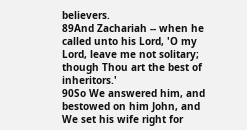believers.
89And Zachariah -- when he called unto his Lord, 'O my Lord, leave me not solitary; though Thou art the best of inheritors.'
90So We answered him, and bestowed on him John, and We set his wife right for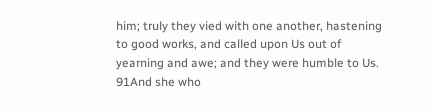him; truly they vied with one another, hastening to good works, and called upon Us out of yearning and awe; and they were humble to Us.
91And she who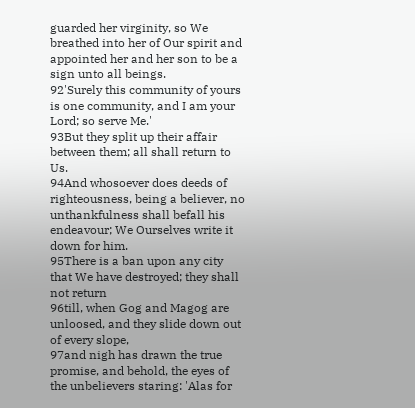guarded her virginity, so We breathed into her of Our spirit and appointed her and her son to be a sign unto all beings.
92'Surely this community of yours is one community, and I am your Lord; so serve Me.'
93But they split up their affair between them; all shall return to Us.
94And whosoever does deeds of righteousness, being a believer, no unthankfulness shall befall his endeavour; We Ourselves write it down for him.
95There is a ban upon any city that We have destroyed; they shall not return
96till, when Gog and Magog are unloosed, and they slide down out of every slope,
97and nigh has drawn the true promise, and behold, the eyes of the unbelievers staring: 'Alas for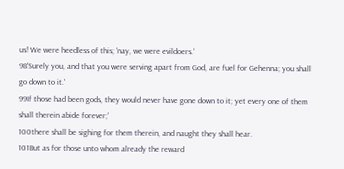us! We were heedless of this; 'nay, we were evildoers.'
98'Surely you, and that you were serving apart from God, are fuel for Gehenna; you shall go down to it.'
99If those had been gods, they would never have gone down to it; yet every one of them shall therein abide forever;'
100there shall be sighing for them therein, and naught they shall hear.
101But as for those unto whom already the reward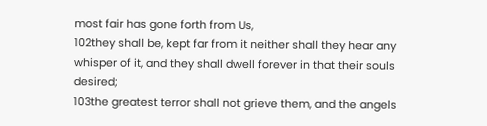most fair has gone forth from Us,
102they shall be, kept far from it neither shall they hear any whisper of it, and they shall dwell forever in that their souls desired;
103the greatest terror shall not grieve them, and the angels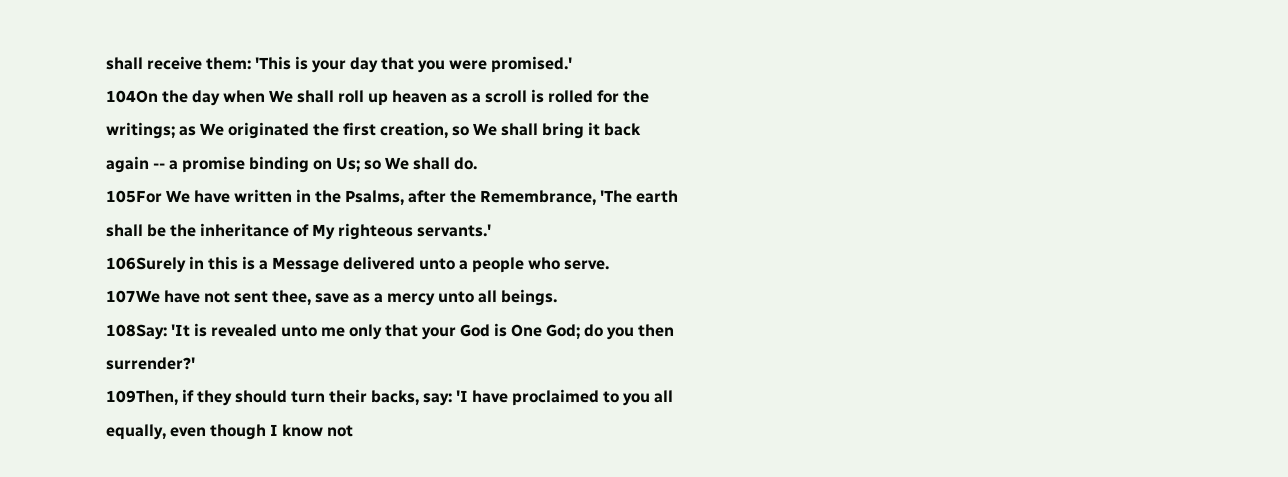shall receive them: 'This is your day that you were promised.'
104On the day when We shall roll up heaven as a scroll is rolled for the writings; as We originated the first creation, so We shall bring it back again -- a promise binding on Us; so We shall do.
105For We have written in the Psalms, after the Remembrance, 'The earth shall be the inheritance of My righteous servants.'
106Surely in this is a Message delivered unto a people who serve.
107We have not sent thee, save as a mercy unto all beings.
108Say: 'It is revealed unto me only that your God is One God; do you then surrender?'
109Then, if they should turn their backs, say: 'I have proclaimed to you all equally, even though I know not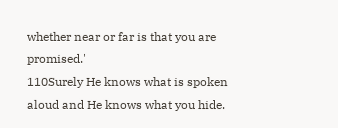whether near or far is that you are promised.'
110Surely He knows what is spoken aloud and He knows what you hide.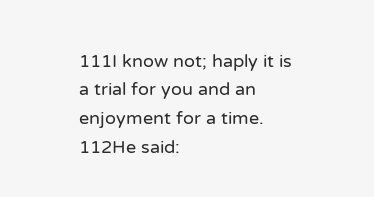111I know not; haply it is a trial for you and an enjoyment for a time.
112He said: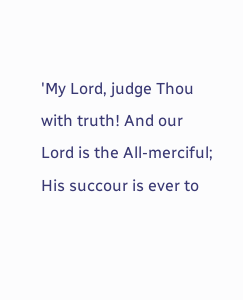'My Lord, judge Thou with truth! And our Lord is the All-merciful; His succour is ever to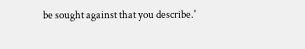be sought against that you describe.'